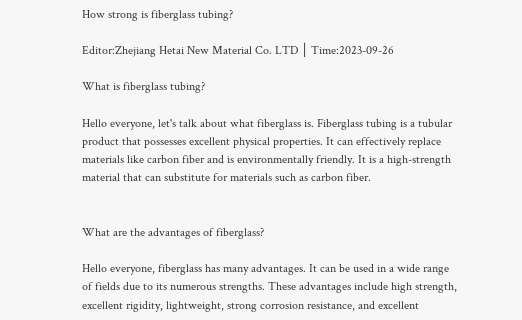How strong is fiberglass tubing?

Editor:Zhejiang Hetai New Material Co. LTD │ Time:2023-09-26

What is fiberglass tubing?

Hello everyone, let's talk about what fiberglass is. Fiberglass tubing is a tubular product that possesses excellent physical properties. It can effectively replace materials like carbon fiber and is environmentally friendly. It is a high-strength material that can substitute for materials such as carbon fiber.


What are the advantages of fiberglass?

Hello everyone, fiberglass has many advantages. It can be used in a wide range of fields due to its numerous strengths. These advantages include high strength, excellent rigidity, lightweight, strong corrosion resistance, and excellent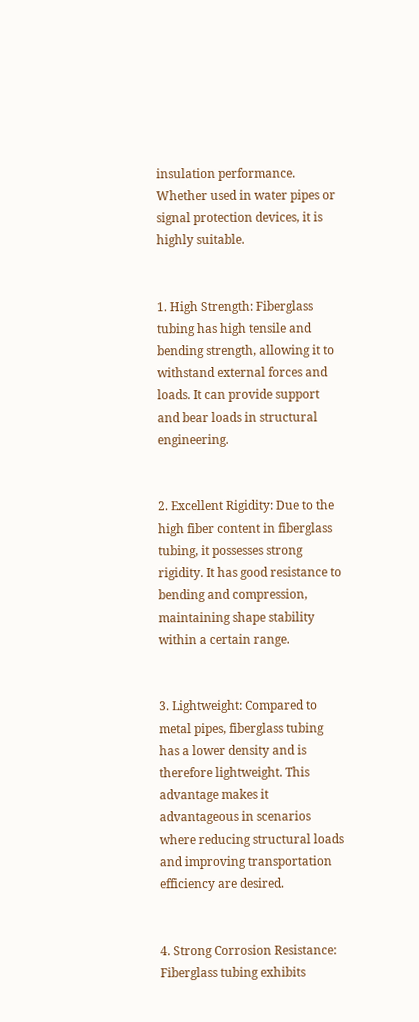insulation performance. Whether used in water pipes or signal protection devices, it is highly suitable.


1. High Strength: Fiberglass tubing has high tensile and bending strength, allowing it to withstand external forces and loads. It can provide support and bear loads in structural engineering.


2. Excellent Rigidity: Due to the high fiber content in fiberglass tubing, it possesses strong rigidity. It has good resistance to bending and compression, maintaining shape stability within a certain range.


3. Lightweight: Compared to metal pipes, fiberglass tubing has a lower density and is therefore lightweight. This advantage makes it advantageous in scenarios where reducing structural loads and improving transportation efficiency are desired.


4. Strong Corrosion Resistance: Fiberglass tubing exhibits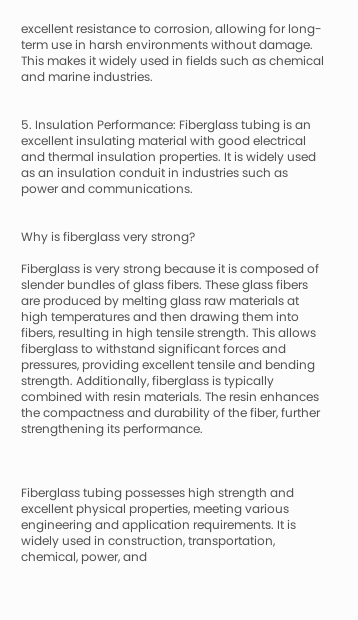excellent resistance to corrosion, allowing for long-term use in harsh environments without damage. This makes it widely used in fields such as chemical and marine industries.


5. Insulation Performance: Fiberglass tubing is an excellent insulating material with good electrical and thermal insulation properties. It is widely used as an insulation conduit in industries such as power and communications.


Why is fiberglass very strong?

Fiberglass is very strong because it is composed of slender bundles of glass fibers. These glass fibers are produced by melting glass raw materials at high temperatures and then drawing them into fibers, resulting in high tensile strength. This allows fiberglass to withstand significant forces and pressures, providing excellent tensile and bending strength. Additionally, fiberglass is typically combined with resin materials. The resin enhances the compactness and durability of the fiber, further strengthening its performance.



Fiberglass tubing possesses high strength and excellent physical properties, meeting various engineering and application requirements. It is widely used in construction, transportation, chemical, power, and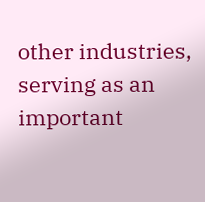other industries, serving as an important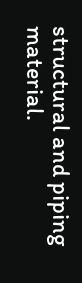structural and piping material.